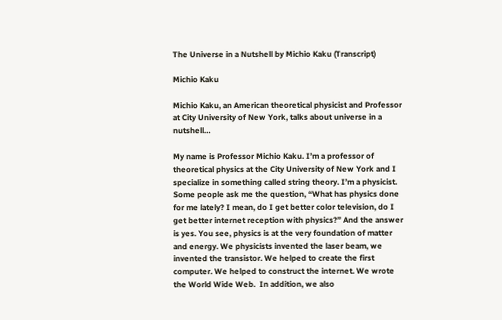The Universe in a Nutshell by Michio Kaku (Transcript)

Michio Kaku

Michio Kaku, an American theoretical physicist and Professor at City University of New York, talks about universe in a nutshell…

My name is Professor Michio Kaku. I’m a professor of theoretical physics at the City University of New York and I specialize in something called string theory. I’m a physicist. Some people ask me the question, “What has physics done for me lately? I mean, do I get better color television, do I get better internet reception with physics?” And the answer is yes. You see, physics is at the very foundation of matter and energy. We physicists invented the laser beam, we invented the transistor. We helped to create the first computer. We helped to construct the internet. We wrote the World Wide Web.  In addition, we also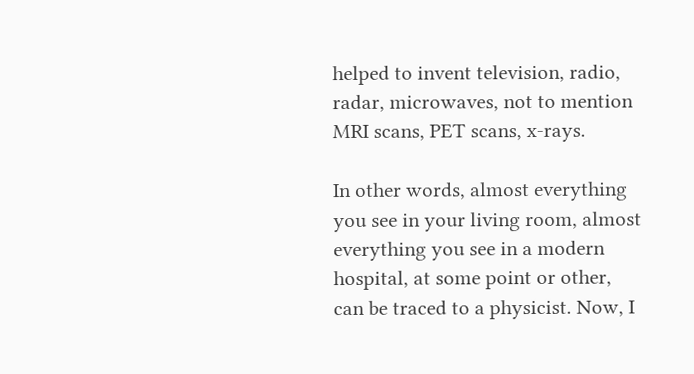helped to invent television, radio, radar, microwaves, not to mention MRI scans, PET scans, x-rays.

In other words, almost everything you see in your living room, almost everything you see in a modern hospital, at some point or other, can be traced to a physicist. Now, I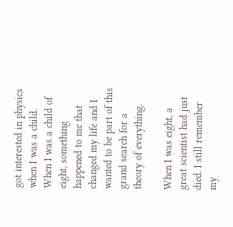got interested in physics when I was a child. When I was a child of eight, something happened to me that changed my life and I wanted to be part of this grand search for a theory of everything.

When I was eight, a great scientist had just died. I still remember my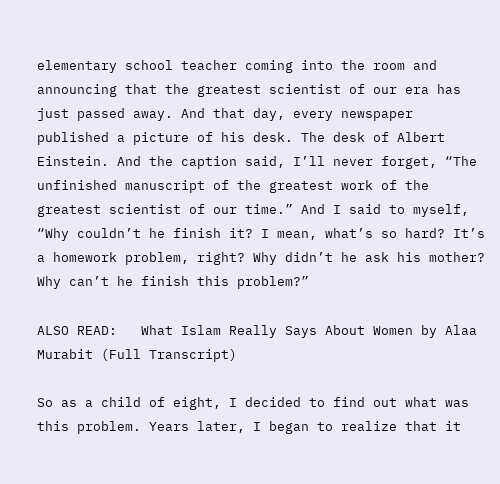elementary school teacher coming into the room and announcing that the greatest scientist of our era has just passed away. And that day, every newspaper published a picture of his desk. The desk of Albert Einstein. And the caption said, I’ll never forget, “The unfinished manuscript of the greatest work of the greatest scientist of our time.” And I said to myself, “Why couldn’t he finish it? I mean, what’s so hard? It’s a homework problem, right? Why didn’t he ask his mother? Why can’t he finish this problem?”

ALSO READ:   What Islam Really Says About Women by Alaa Murabit (Full Transcript)

So as a child of eight, I decided to find out what was this problem. Years later, I began to realize that it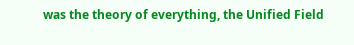was the theory of everything, the Unified Field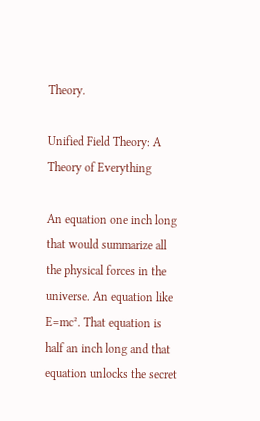Theory.

Unified Field Theory: A Theory of Everything

An equation one inch long that would summarize all the physical forces in the universe. An equation like E=mc². That equation is half an inch long and that equation unlocks the secret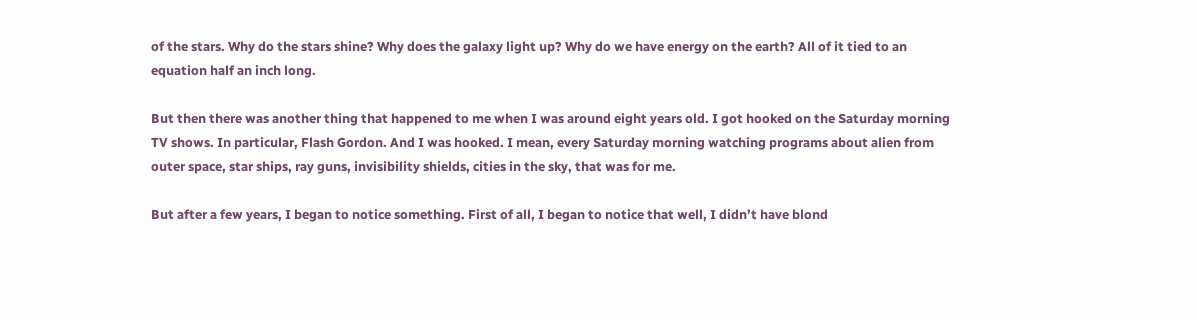of the stars. Why do the stars shine? Why does the galaxy light up? Why do we have energy on the earth? All of it tied to an equation half an inch long.

But then there was another thing that happened to me when I was around eight years old. I got hooked on the Saturday morning TV shows. In particular, Flash Gordon. And I was hooked. I mean, every Saturday morning watching programs about alien from outer space, star ships, ray guns, invisibility shields, cities in the sky, that was for me.

But after a few years, I began to notice something. First of all, I began to notice that well, I didn’t have blond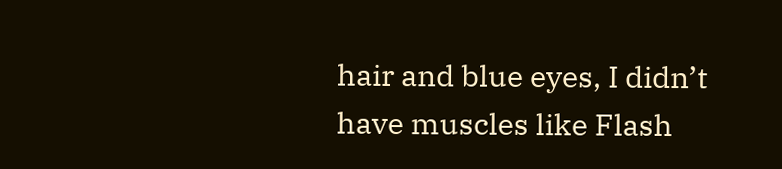hair and blue eyes, I didn’t have muscles like Flash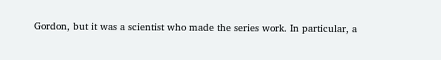Gordon, but it was a scientist who made the series work. In particular, a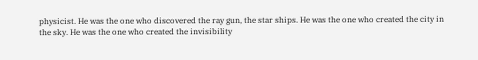physicist. He was the one who discovered the ray gun, the star ships. He was the one who created the city in the sky. He was the one who created the invisibility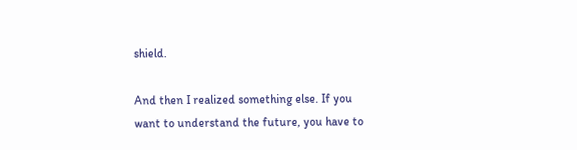shield.

And then I realized something else. If you want to understand the future, you have to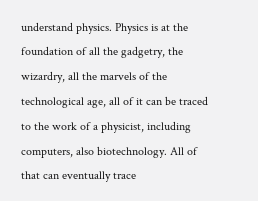understand physics. Physics is at the foundation of all the gadgetry, the wizardry, all the marvels of the technological age, all of it can be traced to the work of a physicist, including computers, also biotechnology. All of that can eventually trace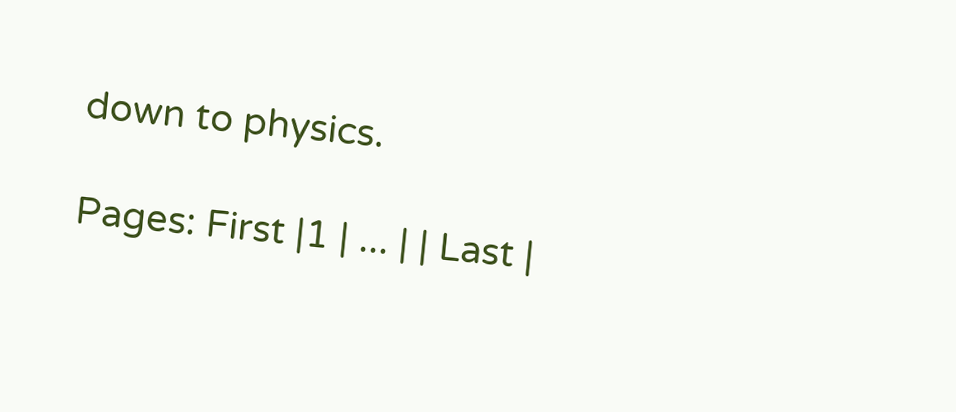down to physics.

Pages: First |1 | ... | | Last |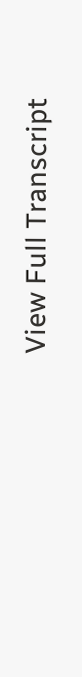View Full Transcript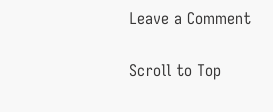Leave a Comment

Scroll to Top